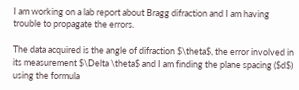I am working on a lab report about Bragg difraction and I am having trouble to propagate the errors.

The data acquired is the angle of difraction $\theta$, the error involved in its measurement $\Delta \theta$ and I am finding the plane spacing ($d$) using the formula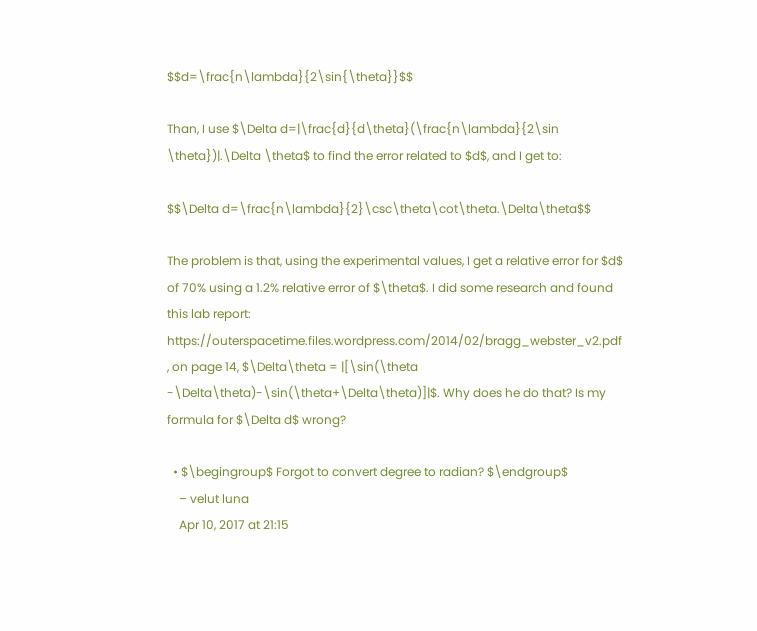$$d=\frac{n\lambda}{2\sin{\theta}}$$

Than, I use $\Delta d=|\frac{d}{d\theta}(\frac{n\lambda}{2\sin \theta})|.\Delta \theta$ to find the error related to $d$, and I get to:

$$\Delta d=\frac{n\lambda}{2}\csc\theta\cot\theta.\Delta\theta$$

The problem is that, using the experimental values, I get a relative error for $d$ of 70% using a 1.2% relative error of $\theta$. I did some research and found this lab report: https://outerspacetime.files.wordpress.com/2014/02/bragg_webster_v2.pdf , on page 14, $\Delta\theta = |[\sin(\theta -\Delta\theta)-\sin(\theta+\Delta\theta)]|$. Why does he do that? Is my formula for $\Delta d$ wrong?

  • $\begingroup$ Forgot to convert degree to radian? $\endgroup$
    – velut luna
    Apr 10, 2017 at 21:15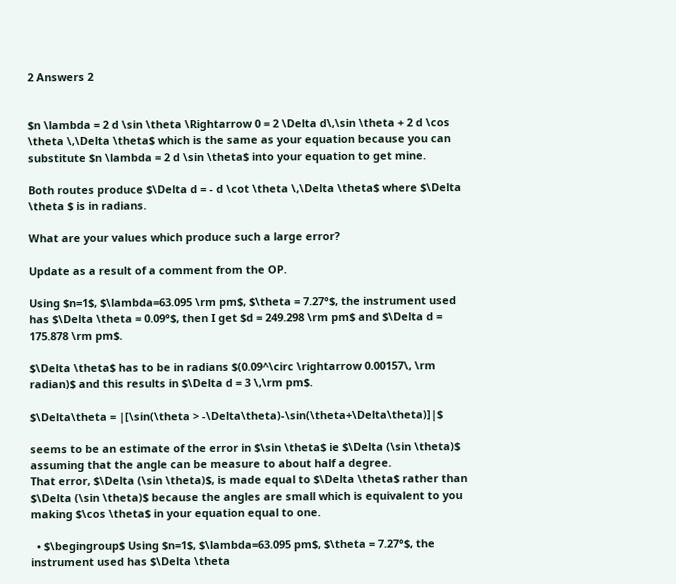2 Answers 2


$n \lambda = 2 d \sin \theta \Rightarrow 0 = 2 \Delta d\,\sin \theta + 2 d \cos \theta \,\Delta \theta$ which is the same as your equation because you can substitute $n \lambda = 2 d \sin \theta$ into your equation to get mine.

Both routes produce $\Delta d = - d \cot \theta \,\Delta \theta$ where $\Delta \theta $ is in radians.

What are your values which produce such a large error?

Update as a result of a comment from the OP.

Using $n=1$, $\lambda=63.095 \rm pm$, $\theta = 7.27°$, the instrument used has $\Delta \theta = 0.09°$, then I get $d = 249.298 \rm pm$ and $\Delta d = 175.878 \rm pm$.

$\Delta \theta$ has to be in radians $(0.09^\circ \rightarrow 0.00157\, \rm radian)$ and this results in $\Delta d = 3 \,\rm pm$.

$\Delta\theta = |[\sin(\theta > -\Delta\theta)-\sin(\theta+\Delta\theta)]|$

seems to be an estimate of the error in $\sin \theta$ ie $\Delta (\sin \theta)$ assuming that the angle can be measure to about half a degree.
That error, $\Delta (\sin \theta)$, is made equal to $\Delta \theta$ rather than $\Delta (\sin \theta)$ because the angles are small which is equivalent to you making $\cos \theta$ in your equation equal to one.

  • $\begingroup$ Using $n=1$, $\lambda=63.095 pm$, $\theta = 7.27°$, the instrument used has $\Delta \theta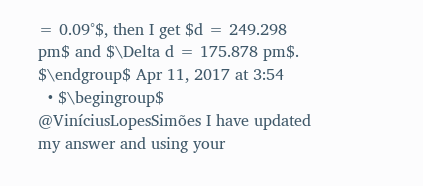= 0.09°$, then I get $d = 249.298 pm$ and $\Delta d = 175.878 pm$. $\endgroup$ Apr 11, 2017 at 3:54
  • $\begingroup$ @ViníciusLopesSimões I have updated my answer and using your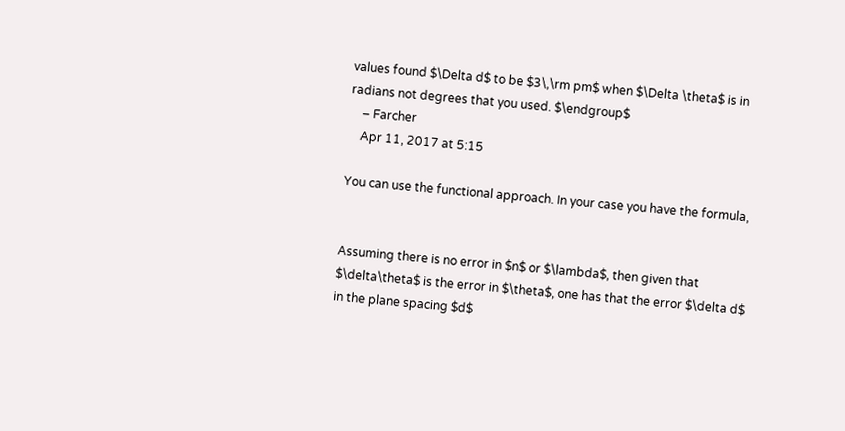values found $\Delta d$ to be $3\,\rm pm$ when $\Delta \theta$ is in radians not degrees that you used. $\endgroup$
    – Farcher
    Apr 11, 2017 at 5:15

You can use the functional approach. In your case you have the formula,


Assuming there is no error in $n$ or $\lambda$, then given that $\delta\theta$ is the error in $\theta$, one has that the error $\delta d$ in the plane spacing $d$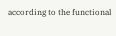according to the functional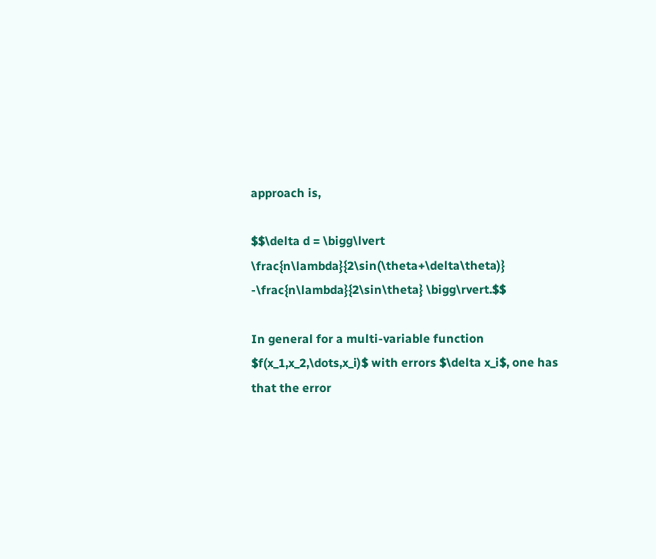approach is,

$$\delta d = \bigg\lvert \frac{n\lambda}{2\sin(\theta+\delta\theta)} -\frac{n\lambda}{2\sin\theta} \bigg\rvert.$$

In general for a multi-variable function $f(x_1,x_2,\dots,x_i)$ with errors $\delta x_i$, one has that the error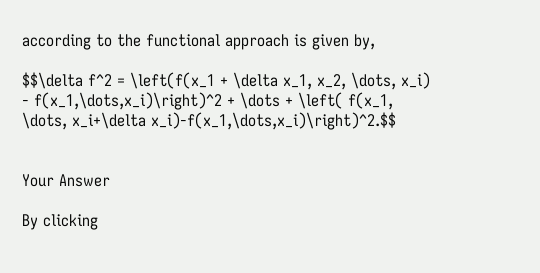according to the functional approach is given by,

$$\delta f^2 = \left(f(x_1 + \delta x_1, x_2, \dots, x_i) - f(x_1,\dots,x_i)\right)^2 + \dots + \left( f(x_1, \dots, x_i+\delta x_i)-f(x_1,\dots,x_i)\right)^2.$$


Your Answer

By clicking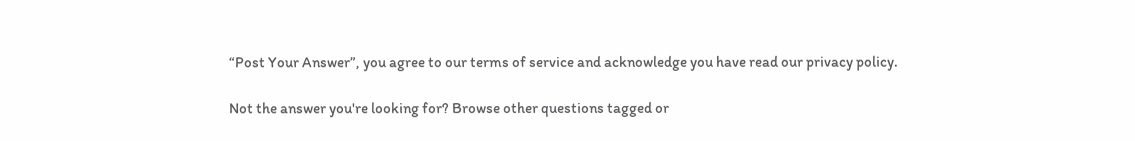“Post Your Answer”, you agree to our terms of service and acknowledge you have read our privacy policy.

Not the answer you're looking for? Browse other questions tagged or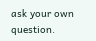ask your own question.